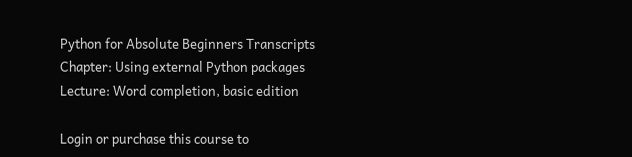Python for Absolute Beginners Transcripts
Chapter: Using external Python packages
Lecture: Word completion, basic edition

Login or purchase this course to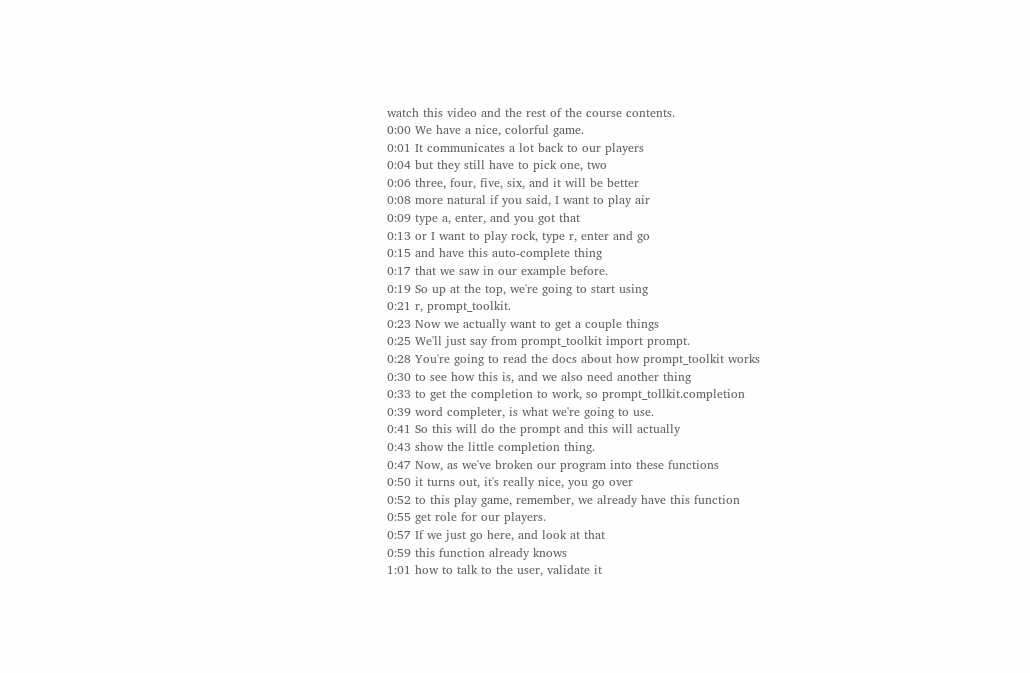watch this video and the rest of the course contents.
0:00 We have a nice, colorful game.
0:01 It communicates a lot back to our players
0:04 but they still have to pick one, two
0:06 three, four, five, six, and it will be better
0:08 more natural if you said, I want to play air
0:09 type a, enter, and you got that
0:13 or I want to play rock, type r, enter and go
0:15 and have this auto-complete thing
0:17 that we saw in our example before.
0:19 So up at the top, we're going to start using
0:21 r, prompt_toolkit.
0:23 Now we actually want to get a couple things
0:25 We'll just say from prompt_toolkit import prompt.
0:28 You're going to read the docs about how prompt_toolkit works
0:30 to see how this is, and we also need another thing
0:33 to get the completion to work, so prompt_tollkit.completion
0:39 word completer, is what we're going to use.
0:41 So this will do the prompt and this will actually
0:43 show the little completion thing.
0:47 Now, as we've broken our program into these functions
0:50 it turns out, it's really nice, you go over
0:52 to this play game, remember, we already have this function
0:55 get role for our players.
0:57 If we just go here, and look at that
0:59 this function already knows
1:01 how to talk to the user, validate it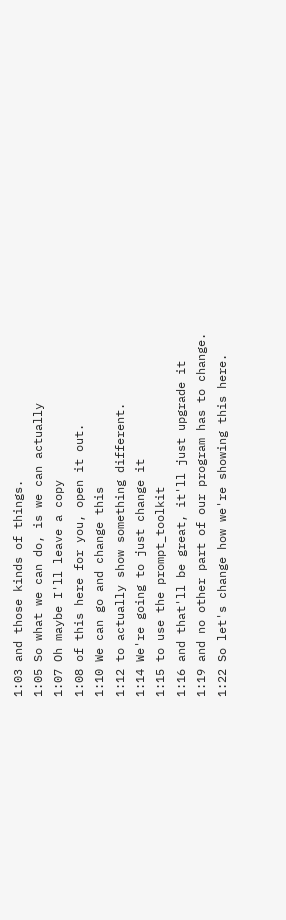1:03 and those kinds of things.
1:05 So what we can do, is we can actually
1:07 Oh maybe I'll leave a copy
1:08 of this here for you, open it out.
1:10 We can go and change this
1:12 to actually show something different.
1:14 We're going to just change it
1:15 to use the prompt_toolkit
1:16 and that'll be great, it'll just upgrade it
1:19 and no other part of our program has to change.
1:22 So let's change how we're showing this here.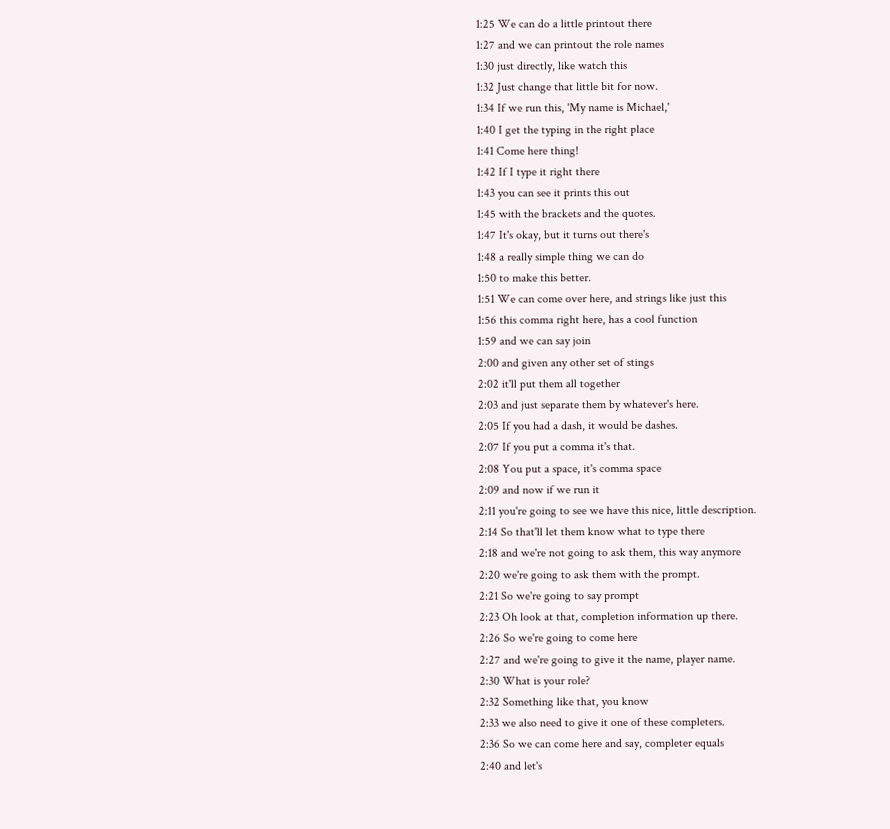1:25 We can do a little printout there
1:27 and we can printout the role names
1:30 just directly, like watch this
1:32 Just change that little bit for now.
1:34 If we run this, 'My name is Michael,'
1:40 I get the typing in the right place
1:41 Come here thing!
1:42 If I type it right there
1:43 you can see it prints this out
1:45 with the brackets and the quotes.
1:47 It's okay, but it turns out there's
1:48 a really simple thing we can do
1:50 to make this better.
1:51 We can come over here, and strings like just this
1:56 this comma right here, has a cool function
1:59 and we can say join
2:00 and given any other set of stings
2:02 it'll put them all together
2:03 and just separate them by whatever's here.
2:05 If you had a dash, it would be dashes.
2:07 If you put a comma it's that.
2:08 You put a space, it's comma space
2:09 and now if we run it
2:11 you're going to see we have this nice, little description.
2:14 So that'll let them know what to type there
2:18 and we're not going to ask them, this way anymore
2:20 we're going to ask them with the prompt.
2:21 So we're going to say prompt
2:23 Oh look at that, completion information up there.
2:26 So we're going to come here
2:27 and we're going to give it the name, player name.
2:30 What is your role?
2:32 Something like that, you know
2:33 we also need to give it one of these completers.
2:36 So we can come here and say, completer equals
2:40 and let's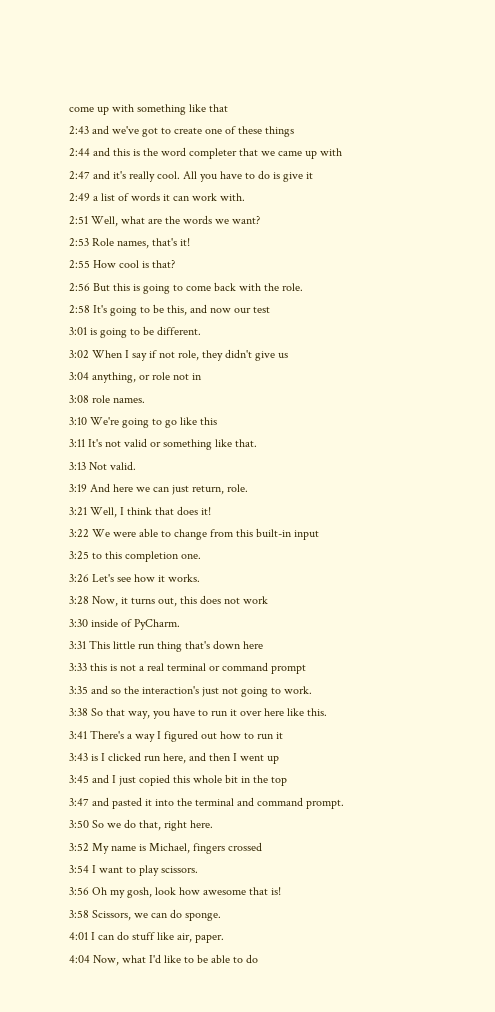come up with something like that
2:43 and we've got to create one of these things
2:44 and this is the word completer that we came up with
2:47 and it's really cool. All you have to do is give it
2:49 a list of words it can work with.
2:51 Well, what are the words we want?
2:53 Role names, that's it!
2:55 How cool is that?
2:56 But this is going to come back with the role.
2:58 It's going to be this, and now our test
3:01 is going to be different.
3:02 When I say if not role, they didn't give us
3:04 anything, or role not in
3:08 role names.
3:10 We're going to go like this
3:11 It's not valid or something like that.
3:13 Not valid.
3:19 And here we can just return, role.
3:21 Well, I think that does it!
3:22 We were able to change from this built-in input
3:25 to this completion one.
3:26 Let's see how it works.
3:28 Now, it turns out, this does not work
3:30 inside of PyCharm.
3:31 This little run thing that's down here
3:33 this is not a real terminal or command prompt
3:35 and so the interaction's just not going to work.
3:38 So that way, you have to run it over here like this.
3:41 There's a way I figured out how to run it
3:43 is I clicked run here, and then I went up
3:45 and I just copied this whole bit in the top
3:47 and pasted it into the terminal and command prompt.
3:50 So we do that, right here.
3:52 My name is Michael, fingers crossed
3:54 I want to play scissors.
3:56 Oh my gosh, look how awesome that is!
3:58 Scissors, we can do sponge.
4:01 I can do stuff like air, paper.
4:04 Now, what I'd like to be able to do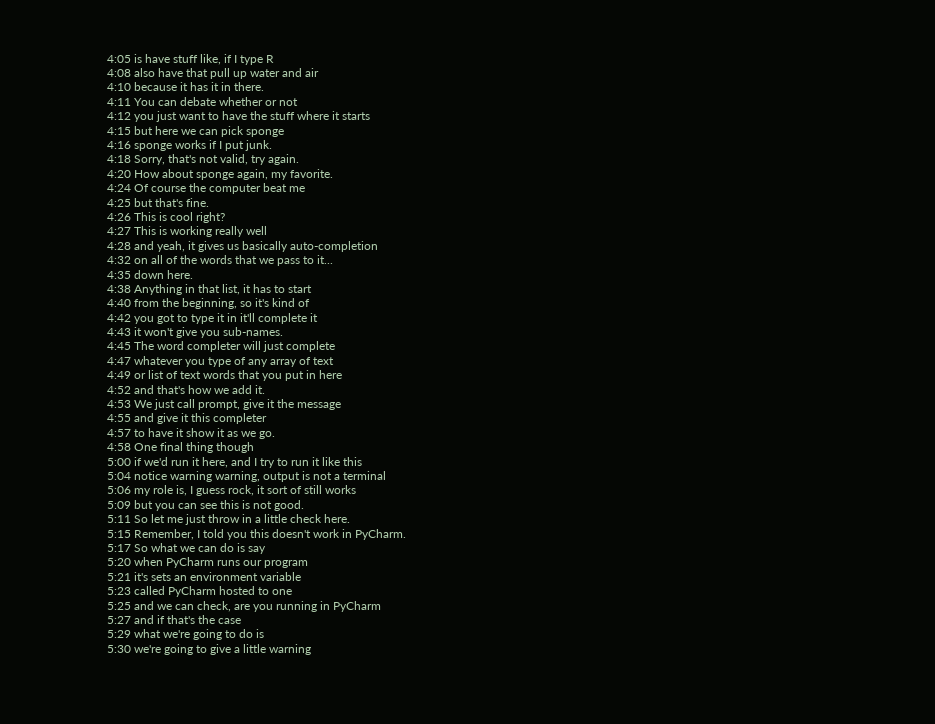4:05 is have stuff like, if I type R
4:08 also have that pull up water and air
4:10 because it has it in there.
4:11 You can debate whether or not
4:12 you just want to have the stuff where it starts
4:15 but here we can pick sponge
4:16 sponge works if I put junk.
4:18 Sorry, that's not valid, try again.
4:20 How about sponge again, my favorite.
4:24 Of course the computer beat me
4:25 but that's fine.
4:26 This is cool right?
4:27 This is working really well
4:28 and yeah, it gives us basically auto-completion
4:32 on all of the words that we pass to it...
4:35 down here.
4:38 Anything in that list, it has to start
4:40 from the beginning, so it's kind of
4:42 you got to type it in it'll complete it
4:43 it won't give you sub-names.
4:45 The word completer will just complete
4:47 whatever you type of any array of text
4:49 or list of text words that you put in here
4:52 and that's how we add it.
4:53 We just call prompt, give it the message
4:55 and give it this completer
4:57 to have it show it as we go.
4:58 One final thing though
5:00 if we'd run it here, and I try to run it like this
5:04 notice warning warning, output is not a terminal
5:06 my role is, I guess rock, it sort of still works
5:09 but you can see this is not good.
5:11 So let me just throw in a little check here.
5:15 Remember, I told you this doesn't work in PyCharm.
5:17 So what we can do is say
5:20 when PyCharm runs our program
5:21 it's sets an environment variable
5:23 called PyCharm hosted to one
5:25 and we can check, are you running in PyCharm
5:27 and if that's the case
5:29 what we're going to do is
5:30 we're going to give a little warning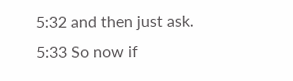5:32 and then just ask.
5:33 So now if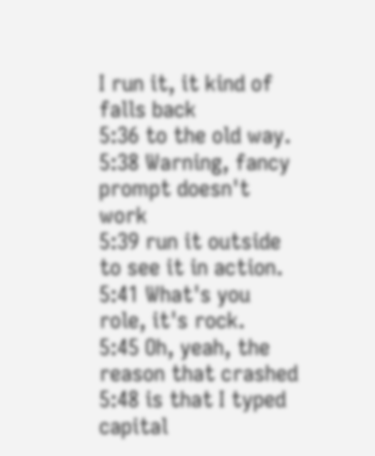I run it, it kind of falls back
5:36 to the old way.
5:38 Warning, fancy prompt doesn't work
5:39 run it outside to see it in action.
5:41 What's you role, it's rock.
5:45 Oh, yeah, the reason that crashed
5:48 is that I typed capital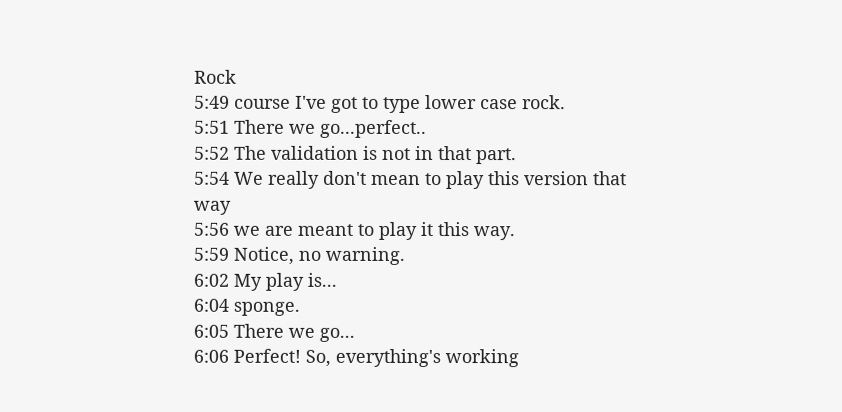Rock
5:49 course I've got to type lower case rock.
5:51 There we go...perfect..
5:52 The validation is not in that part.
5:54 We really don't mean to play this version that way
5:56 we are meant to play it this way.
5:59 Notice, no warning.
6:02 My play is...
6:04 sponge.
6:05 There we go...
6:06 Perfect! So, everything's working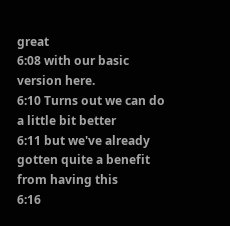great
6:08 with our basic version here.
6:10 Turns out we can do a little bit better
6:11 but we've already gotten quite a benefit from having this
6:16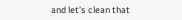and let's clean that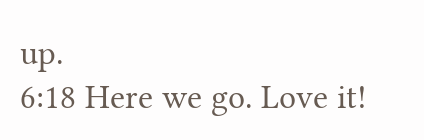up.
6:18 Here we go. Love it!